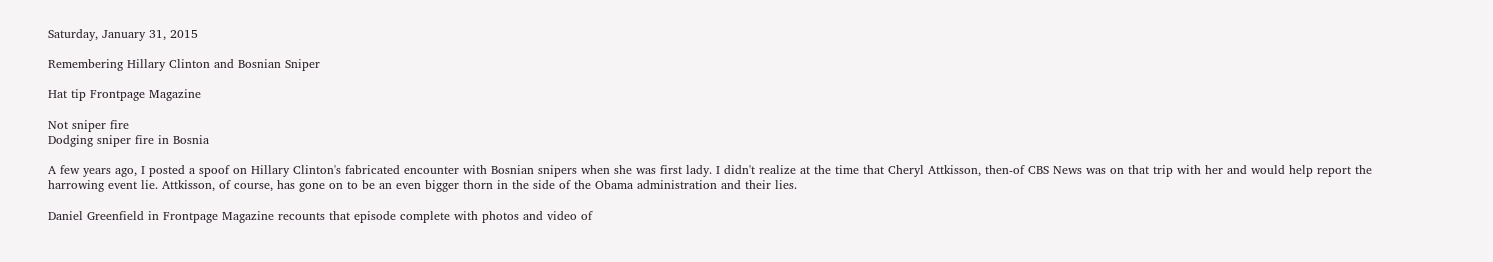Saturday, January 31, 2015

Remembering Hillary Clinton and Bosnian Sniper

Hat tip Frontpage Magazine

Not sniper fire
Dodging sniper fire in Bosnia

A few years ago, I posted a spoof on Hillary Clinton's fabricated encounter with Bosnian snipers when she was first lady. I didn't realize at the time that Cheryl Attkisson, then-of CBS News was on that trip with her and would help report the harrowing event lie. Attkisson, of course, has gone on to be an even bigger thorn in the side of the Obama administration and their lies.

Daniel Greenfield in Frontpage Magazine recounts that episode complete with photos and video of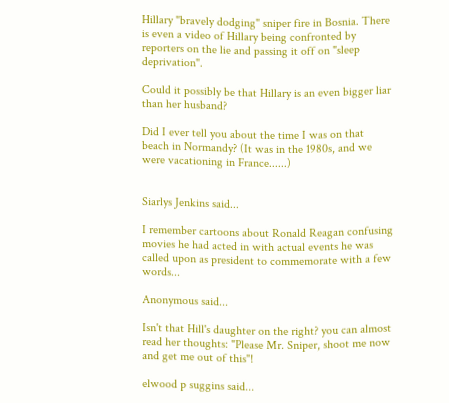Hillary "bravely dodging" sniper fire in Bosnia. There is even a video of Hillary being confronted by reporters on the lie and passing it off on "sleep deprivation".

Could it possibly be that Hillary is an even bigger liar than her husband?

Did I ever tell you about the time I was on that beach in Normandy? (It was in the 1980s, and we were vacationing in France......)


Siarlys Jenkins said...

I remember cartoons about Ronald Reagan confusing movies he had acted in with actual events he was called upon as president to commemorate with a few words...

Anonymous said...

Isn't that Hill's daughter on the right? you can almost read her thoughts: "Please Mr. Sniper, shoot me now and get me out of this"!

elwood p suggins said...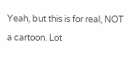Yeah, but this is for real, NOT a cartoon. Lot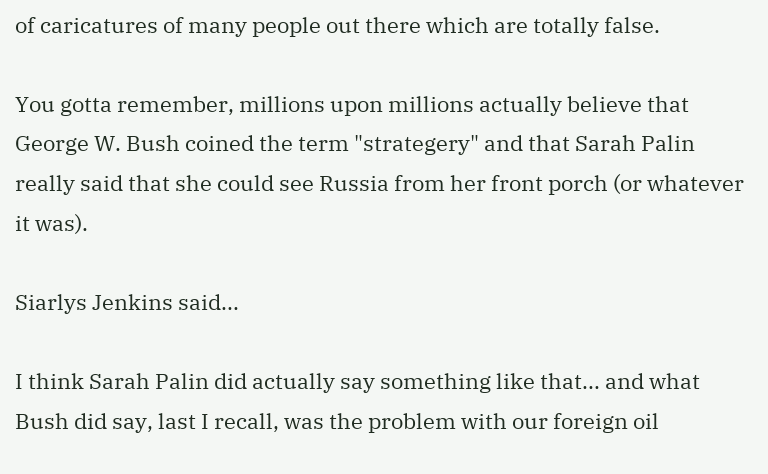of caricatures of many people out there which are totally false.

You gotta remember, millions upon millions actually believe that George W. Bush coined the term "strategery" and that Sarah Palin really said that she could see Russia from her front porch (or whatever it was).

Siarlys Jenkins said...

I think Sarah Palin did actually say something like that... and what Bush did say, last I recall, was the problem with our foreign oil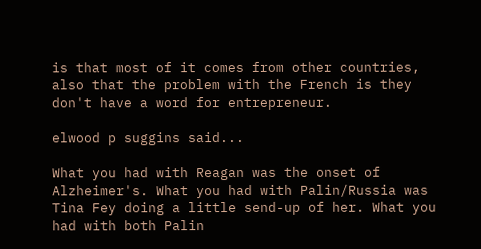is that most of it comes from other countries, also that the problem with the French is they don't have a word for entrepreneur.

elwood p suggins said...

What you had with Reagan was the onset of Alzheimer's. What you had with Palin/Russia was Tina Fey doing a little send-up of her. What you had with both Palin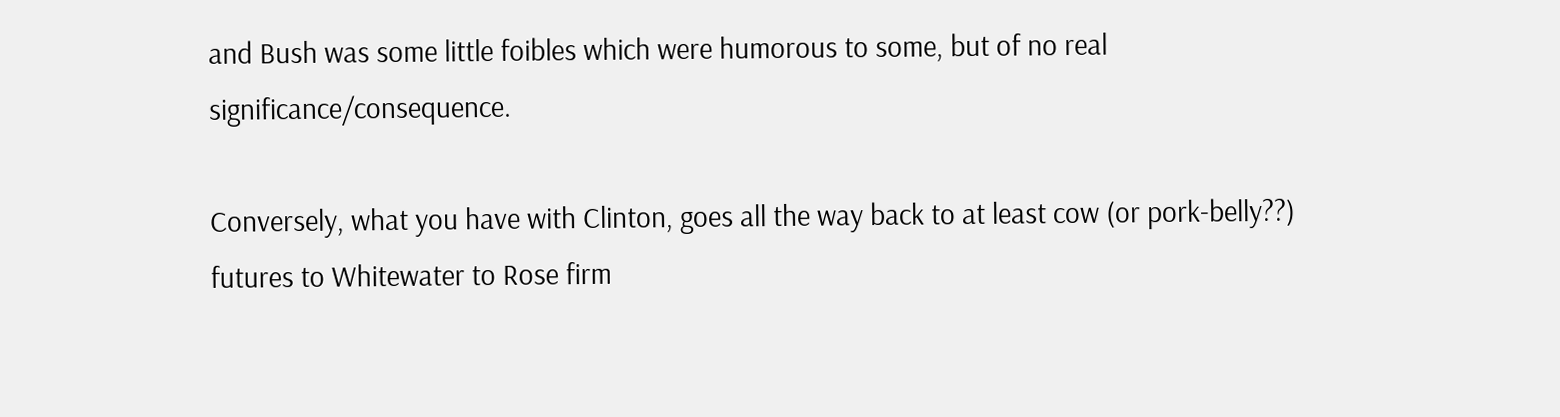and Bush was some little foibles which were humorous to some, but of no real significance/consequence.

Conversely, what you have with Clinton, goes all the way back to at least cow (or pork-belly??) futures to Whitewater to Rose firm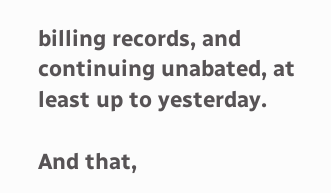billing records, and continuing unabated, at least up to yesterday.

And that,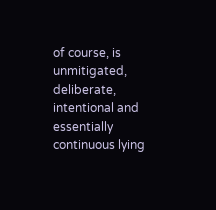of course, is unmitigated, deliberate, intentional and essentially continuous lying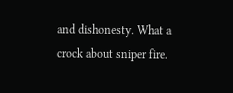and dishonesty. What a crock about sniper fire.